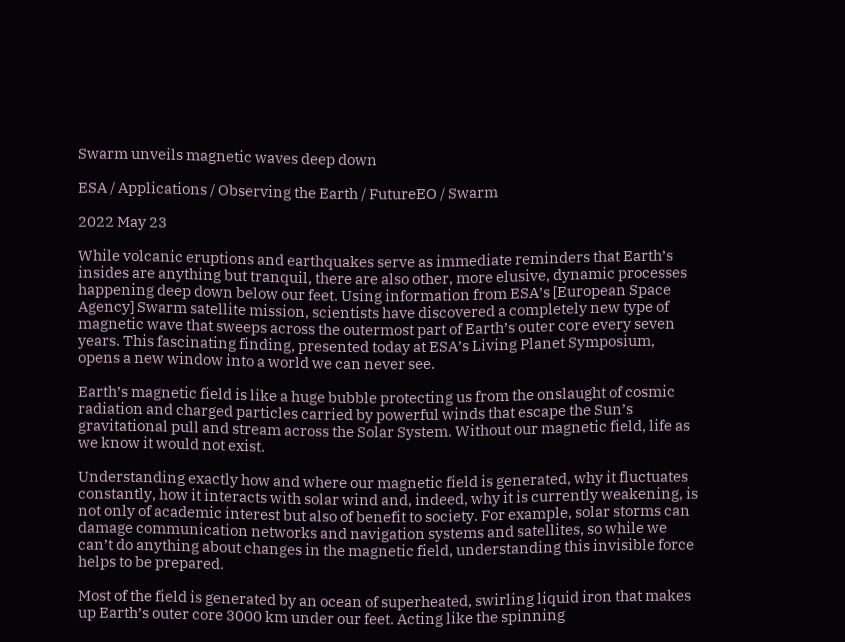Swarm unveils magnetic waves deep down

ESA / Applications / Observing the Earth / FutureEO / Swarm

2022 May 23

While volcanic eruptions and earthquakes serve as immediate reminders that Earth’s insides are anything but tranquil, there are also other, more elusive, dynamic processes happening deep down below our feet. Using information from ESA’s [European Space Agency] Swarm satellite mission, scientists have discovered a completely new type of magnetic wave that sweeps across the outermost part of Earth’s outer core every seven years. This fascinating finding, presented today at ESA’s Living Planet Symposium, opens a new window into a world we can never see.

Earth’s magnetic field is like a huge bubble protecting us from the onslaught of cosmic radiation and charged particles carried by powerful winds that escape the Sun’s gravitational pull and stream across the Solar System. Without our magnetic field, life as we know it would not exist.

Understanding exactly how and where our magnetic field is generated, why it fluctuates constantly, how it interacts with solar wind and, indeed, why it is currently weakening, is not only of academic interest but also of benefit to society. For example, solar storms can damage communication networks and navigation systems and satellites, so while we can’t do anything about changes in the magnetic field, understanding this invisible force helps to be prepared.

Most of the field is generated by an ocean of superheated, swirling liquid iron that makes up Earth’s outer core 3000 km under our feet. Acting like the spinning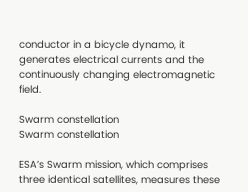conductor in a bicycle dynamo, it generates electrical currents and the continuously changing electromagnetic field.

Swarm constellation
Swarm constellation

ESA’s Swarm mission, which comprises three identical satellites, measures these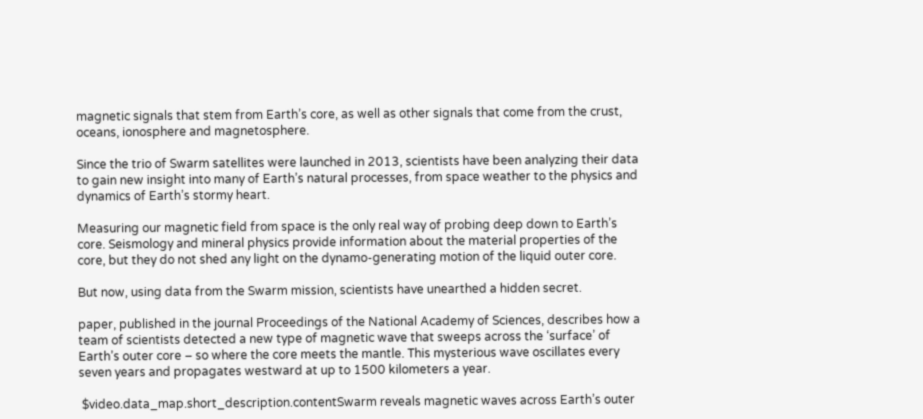magnetic signals that stem from Earth’s core, as well as other signals that come from the crust, oceans, ionosphere and magnetosphere.

Since the trio of Swarm satellites were launched in 2013, scientists have been analyzing their data to gain new insight into many of Earth’s natural processes, from space weather to the physics and dynamics of Earth’s stormy heart.

Measuring our magnetic field from space is the only real way of probing deep down to Earth’s core. Seismology and mineral physics provide information about the material properties of the core, but they do not shed any light on the dynamo-generating motion of the liquid outer core.

But now, using data from the Swarm mission, scientists have unearthed a hidden secret.

paper, published in the journal Proceedings of the National Academy of Sciences, describes how a team of scientists detected a new type of magnetic wave that sweeps across the ‘surface’ of Earth’s outer core – so where the core meets the mantle. This mysterious wave oscillates every seven years and propagates westward at up to 1500 kilometers a year.

 $video.data_map.short_description.contentSwarm reveals magnetic waves across Earth’s outer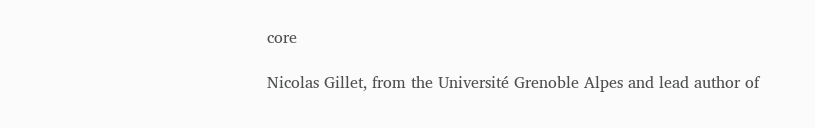core

Nicolas Gillet, from the Université Grenoble Alpes and lead author of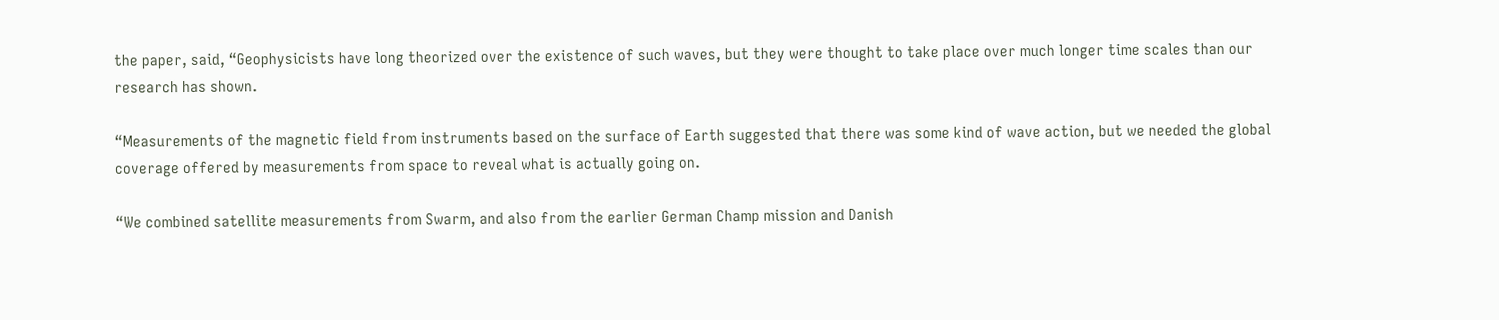the paper, said, “Geophysicists have long theorized over the existence of such waves, but they were thought to take place over much longer time scales than our research has shown.

“Measurements of the magnetic field from instruments based on the surface of Earth suggested that there was some kind of wave action, but we needed the global coverage offered by measurements from space to reveal what is actually going on.

“We combined satellite measurements from Swarm, and also from the earlier German Champ mission and Danish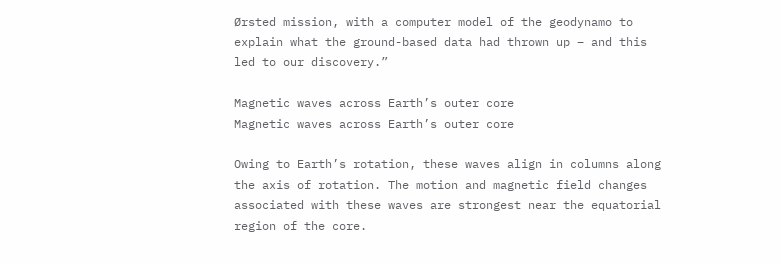Ørsted mission, with a computer model of the geodynamo to explain what the ground-based data had thrown up – and this led to our discovery.”

Magnetic waves across Earth’s outer core
Magnetic waves across Earth’s outer core

Owing to Earth’s rotation, these waves align in columns along the axis of rotation. The motion and magnetic field changes associated with these waves are strongest near the equatorial region of the core.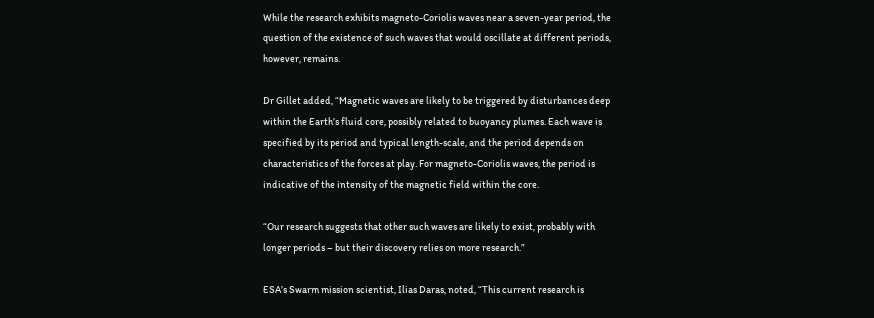While the research exhibits magneto-Coriolis waves near a seven-year period, the question of the existence of such waves that would oscillate at different periods, however, remains.

Dr Gillet added, “Magnetic waves are likely to be triggered by disturbances deep within the Earth’s fluid core, possibly related to buoyancy plumes. Each wave is specified by its period and typical length-scale, and the period depends on characteristics of the forces at play. For magneto-Coriolis waves, the period is indicative of the intensity of the magnetic field within the core.

“Our research suggests that other such waves are likely to exist, probably with longer periods – but their discovery relies on more research.”

ESA’s Swarm mission scientist, Ilias Daras, noted, “This current research is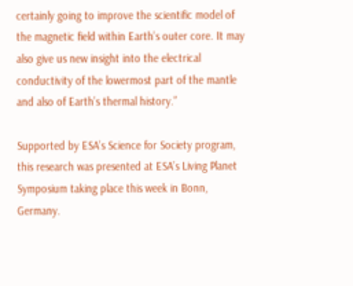certainly going to improve the scientific model of the magnetic field within Earth’s outer core. It may also give us new insight into the electrical conductivity of the lowermost part of the mantle and also of Earth’s thermal history.”

Supported by ESA’s Science for Society program, this research was presented at ESA’s Living Planet Symposium taking place this week in Bonn, Germany.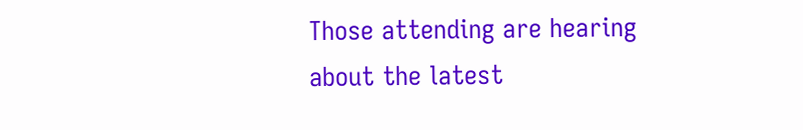Those attending are hearing about the latest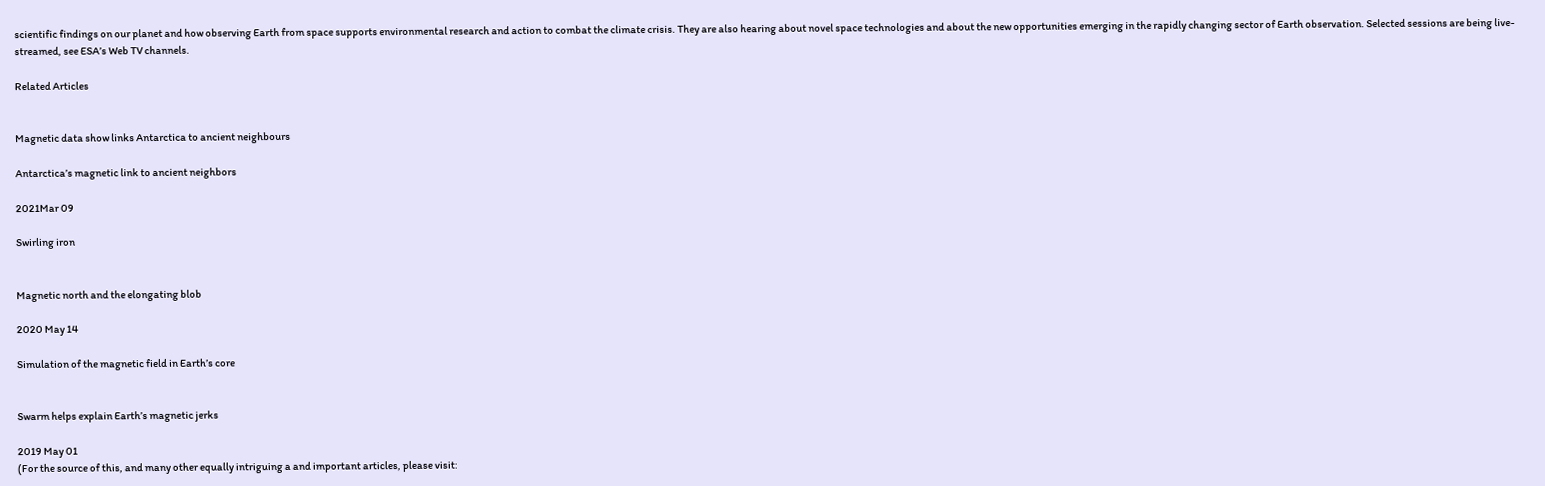scientific findings on our planet and how observing Earth from space supports environmental research and action to combat the climate crisis. They are also hearing about novel space technologies and about the new opportunities emerging in the rapidly changing sector of Earth observation. Selected sessions are being live-streamed, see ESA’s Web TV channels.

Related Articles


Magnetic data show links Antarctica to ancient neighbours

Antarctica’s magnetic link to ancient neighbors

2021Mar 09

Swirling iron


Magnetic north and the elongating blob

2020 May 14

Simulation of the magnetic field in Earth’s core


Swarm helps explain Earth’s magnetic jerks

2019 May 01
(For the source of this, and many other equally intriguing a and important articles, please visit: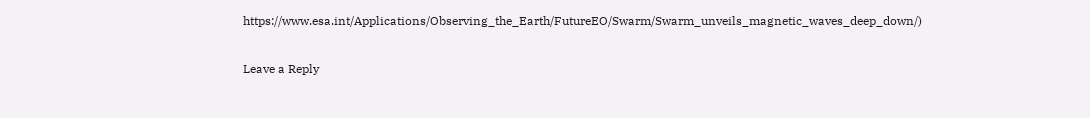https://www.esa.int/Applications/Observing_the_Earth/FutureEO/Swarm/Swarm_unveils_magnetic_waves_deep_down/)

Leave a Reply